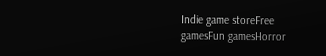Indie game storeFree gamesFun gamesHorror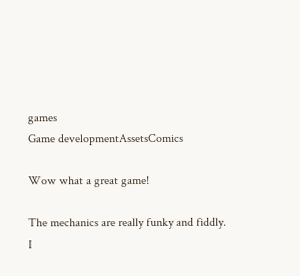games
Game developmentAssetsComics

Wow what a great game!

The mechanics are really funky and fiddly. I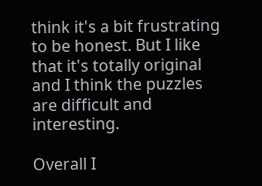think it's a bit frustrating to be honest. But I like that it's totally original and I think the puzzles are difficult and interesting.

Overall I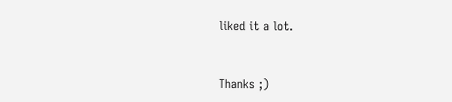liked it a lot.


Thanks ;)